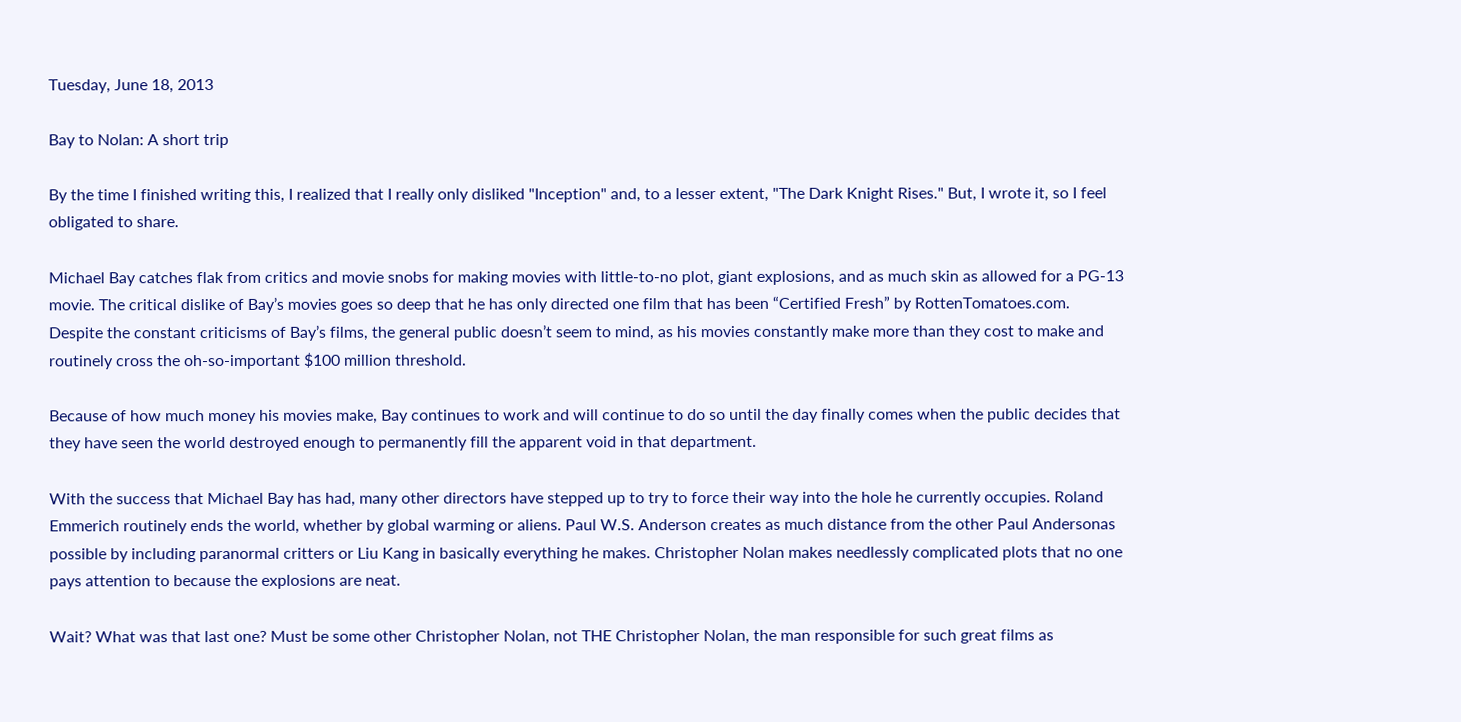Tuesday, June 18, 2013

Bay to Nolan: A short trip

By the time I finished writing this, I realized that I really only disliked "Inception" and, to a lesser extent, "The Dark Knight Rises." But, I wrote it, so I feel obligated to share.

Michael Bay catches flak from critics and movie snobs for making movies with little-to-no plot, giant explosions, and as much skin as allowed for a PG-13 movie. The critical dislike of Bay’s movies goes so deep that he has only directed one film that has been “Certified Fresh” by RottenTomatoes.com. Despite the constant criticisms of Bay’s films, the general public doesn’t seem to mind, as his movies constantly make more than they cost to make and routinely cross the oh-so-important $100 million threshold.

Because of how much money his movies make, Bay continues to work and will continue to do so until the day finally comes when the public decides that they have seen the world destroyed enough to permanently fill the apparent void in that department.

With the success that Michael Bay has had, many other directors have stepped up to try to force their way into the hole he currently occupies. Roland Emmerich routinely ends the world, whether by global warming or aliens. Paul W.S. Anderson creates as much distance from the other Paul Andersonas possible by including paranormal critters or Liu Kang in basically everything he makes. Christopher Nolan makes needlessly complicated plots that no one pays attention to because the explosions are neat.

Wait? What was that last one? Must be some other Christopher Nolan, not THE Christopher Nolan, the man responsible for such great films as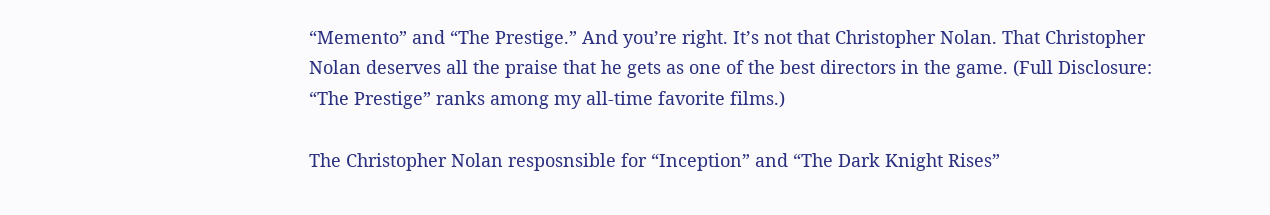“Memento” and “The Prestige.” And you’re right. It’s not that Christopher Nolan. That Christopher Nolan deserves all the praise that he gets as one of the best directors in the game. (Full Disclosure: “The Prestige” ranks among my all-time favorite films.)

The Christopher Nolan resposnsible for “Inception” and “The Dark Knight Rises”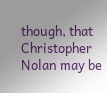though, that Christopher Nolan may be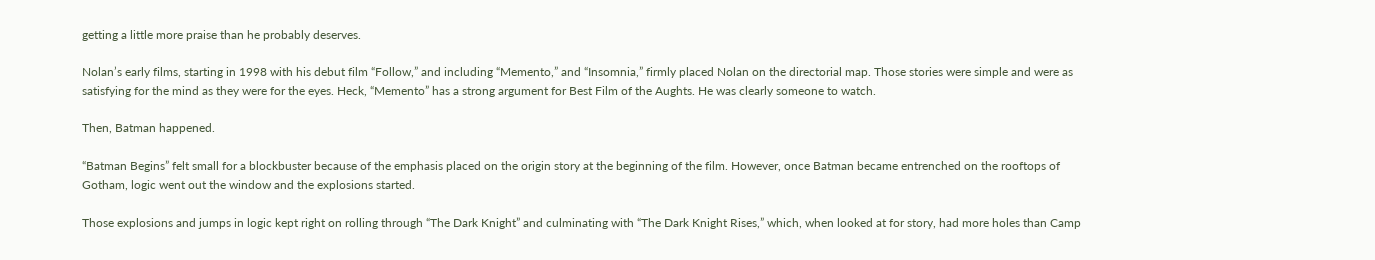getting a little more praise than he probably deserves.

Nolan’s early films, starting in 1998 with his debut film “Follow,” and including “Memento,” and “Insomnia,” firmly placed Nolan on the directorial map. Those stories were simple and were as satisfying for the mind as they were for the eyes. Heck, “Memento” has a strong argument for Best Film of the Aughts. He was clearly someone to watch.

Then, Batman happened.

“Batman Begins” felt small for a blockbuster because of the emphasis placed on the origin story at the beginning of the film. However, once Batman became entrenched on the rooftops of Gotham, logic went out the window and the explosions started.

Those explosions and jumps in logic kept right on rolling through “The Dark Knight” and culminating with “The Dark Knight Rises,” which, when looked at for story, had more holes than Camp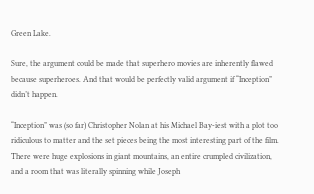Green Lake.

Sure, the argument could be made that superhero movies are inherently flawed because superheroes. And that would be perfectly valid argument if “Inception” didn’t happen.

“Inception” was (so far) Christopher Nolan at his Michael Bay-iest with a plot too ridiculous to matter and the set pieces being the most interesting part of the film. There were huge explosions in giant mountains, an entire crumpled civilization, and a room that was literally spinning while Joseph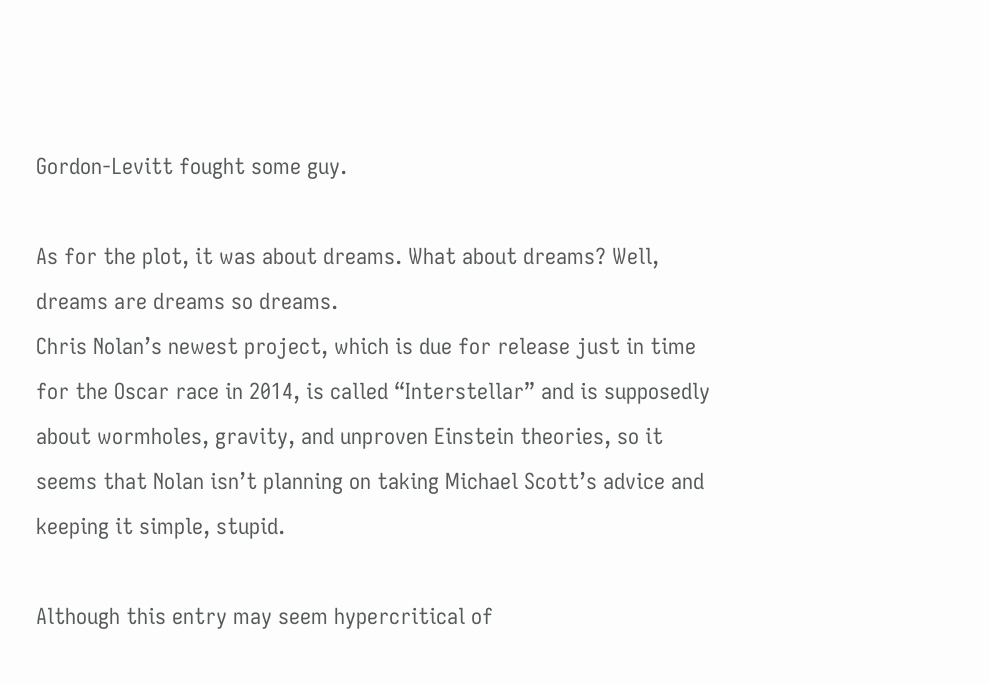Gordon-Levitt fought some guy.

As for the plot, it was about dreams. What about dreams? Well, dreams are dreams so dreams.
Chris Nolan’s newest project, which is due for release just in time for the Oscar race in 2014, is called “Interstellar” and is supposedly about wormholes, gravity, and unproven Einstein theories, so it seems that Nolan isn’t planning on taking Michael Scott’s advice and keeping it simple, stupid.

Although this entry may seem hypercritical of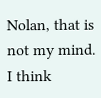Nolan, that is not my mind. I think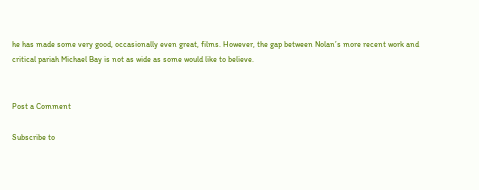he has made some very good, occasionally even great, films. However, the gap between Nolan’s more recent work and critical pariah Michael Bay is not as wide as some would like to believe.


Post a Comment

Subscribe to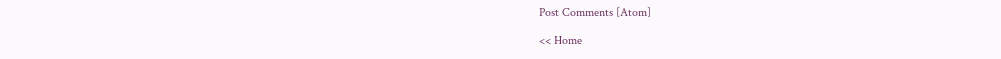Post Comments [Atom]

<< Home